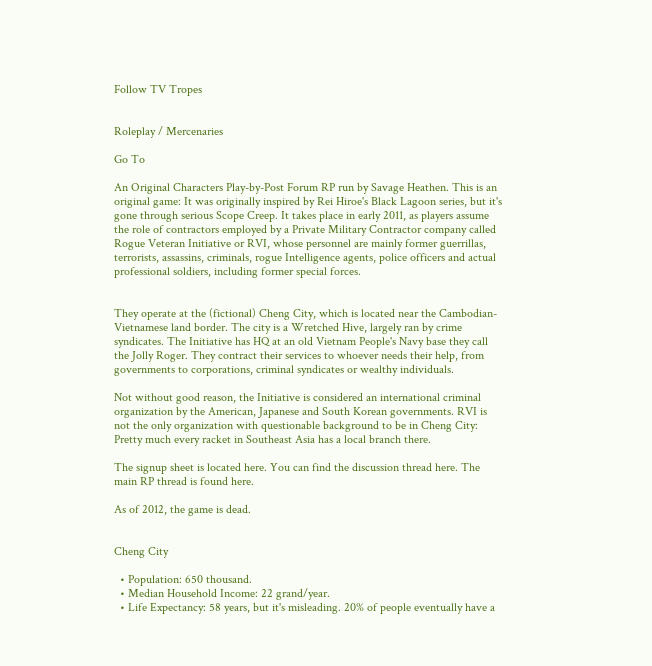Follow TV Tropes


Roleplay / Mercenaries

Go To

An Original Characters Play-by-Post Forum RP run by Savage Heathen. This is an original game: It was originally inspired by Rei Hiroe's Black Lagoon series, but it's gone through serious Scope Creep. It takes place in early 2011, as players assume the role of contractors employed by a Private Military Contractor company called Rogue Veteran Initiative or RVI, whose personnel are mainly former guerrillas, terrorists, assassins, criminals, rogue Intelligence agents, police officers and actual professional soldiers, including former special forces.


They operate at the (fictional) Cheng City, which is located near the Cambodian-Vietnamese land border. The city is a Wretched Hive, largely ran by crime syndicates. The Initiative has HQ at an old Vietnam People's Navy base they call the Jolly Roger. They contract their services to whoever needs their help, from governments to corporations, criminal syndicates or wealthy individuals.

Not without good reason, the Initiative is considered an international criminal organization by the American, Japanese and South Korean governments. RVI is not the only organization with questionable background to be in Cheng City: Pretty much every racket in Southeast Asia has a local branch there.

The signup sheet is located here. You can find the discussion thread here. The main RP thread is found here.

As of 2012, the game is dead.


Cheng City

  • Population: 650 thousand.
  • Median Household Income: 22 grand/year.
  • Life Expectancy: 58 years, but it's misleading. 20% of people eventually have a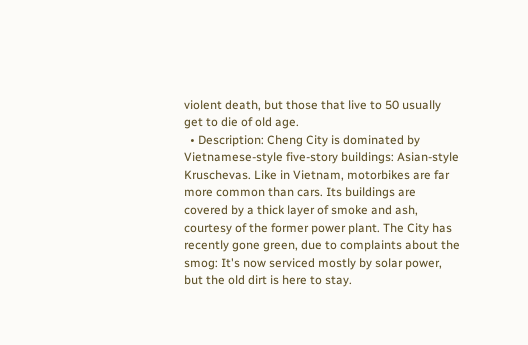violent death, but those that live to 50 usually get to die of old age.
  • Description: Cheng City is dominated by Vietnamese-style five-story buildings: Asian-style Kruschevas. Like in Vietnam, motorbikes are far more common than cars. Its buildings are covered by a thick layer of smoke and ash, courtesy of the former power plant. The City has recently gone green, due to complaints about the smog: It's now serviced mostly by solar power, but the old dirt is here to stay.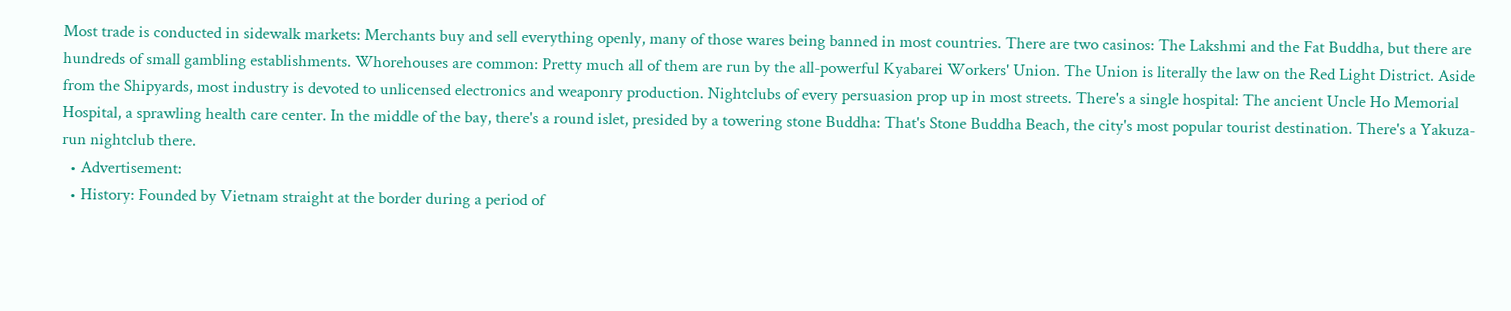Most trade is conducted in sidewalk markets: Merchants buy and sell everything openly, many of those wares being banned in most countries. There are two casinos: The Lakshmi and the Fat Buddha, but there are hundreds of small gambling establishments. Whorehouses are common: Pretty much all of them are run by the all-powerful Kyabarei Workers' Union. The Union is literally the law on the Red Light District. Aside from the Shipyards, most industry is devoted to unlicensed electronics and weaponry production. Nightclubs of every persuasion prop up in most streets. There's a single hospital: The ancient Uncle Ho Memorial Hospital, a sprawling health care center. In the middle of the bay, there's a round islet, presided by a towering stone Buddha: That's Stone Buddha Beach, the city's most popular tourist destination. There's a Yakuza-run nightclub there.
  • Advertisement:
  • History: Founded by Vietnam straight at the border during a period of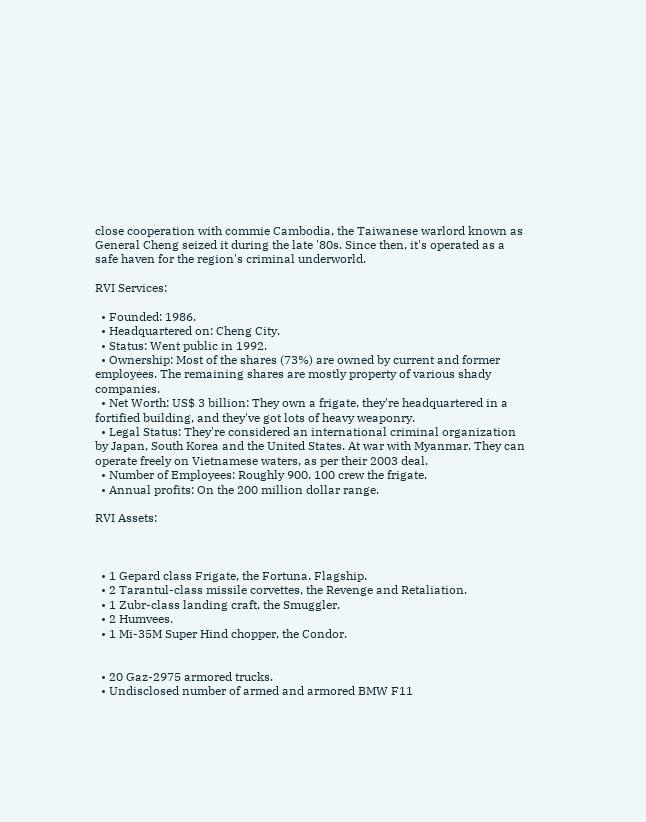close cooperation with commie Cambodia, the Taiwanese warlord known as General Cheng seized it during the late '80s. Since then, it's operated as a safe haven for the region's criminal underworld.

RVI Services:

  • Founded: 1986.
  • Headquartered on: Cheng City.
  • Status: Went public in 1992.
  • Ownership: Most of the shares (73%) are owned by current and former employees. The remaining shares are mostly property of various shady companies.
  • Net Worth: US$ 3 billion: They own a frigate, they're headquartered in a fortified building, and they've got lots of heavy weaponry.
  • Legal Status: They're considered an international criminal organization by Japan, South Korea and the United States. At war with Myanmar. They can operate freely on Vietnamese waters, as per their 2003 deal.
  • Number of Employees: Roughly 900. 100 crew the frigate.
  • Annual profits: On the 200 million dollar range.

RVI Assets:



  • 1 Gepard class Frigate, the Fortuna. Flagship.
  • 2 Tarantul-class missile corvettes, the Revenge and Retaliation.
  • 1 Zubr-class landing craft, the Smuggler.
  • 2 Humvees.
  • 1 Mi-35M Super Hind chopper, the Condor.


  • 20 Gaz-2975 armored trucks.
  • Undisclosed number of armed and armored BMW F11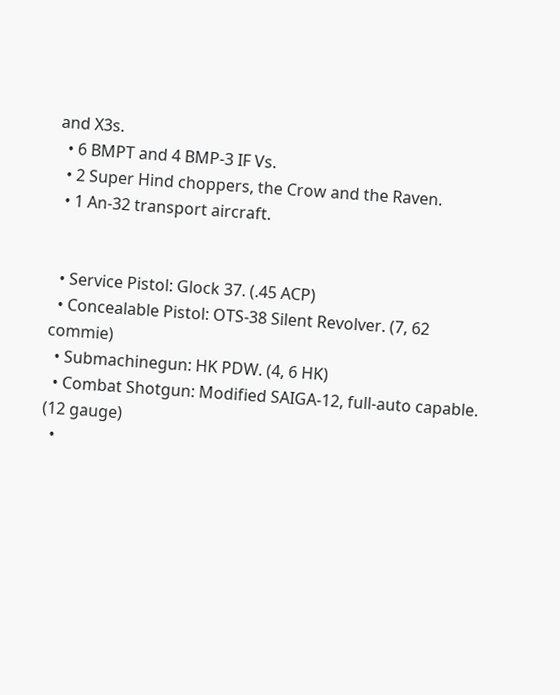and X3s.
  • 6 BMPT and 4 BMP-3 IF Vs.
  • 2 Super Hind choppers, the Crow and the Raven.
  • 1 An-32 transport aircraft.


  • Service Pistol: Glock 37. (.45 ACP)
  • Concealable Pistol: OTS-38 Silent Revolver. (7, 62 commie)
  • Submachinegun: HK PDW. (4, 6 HK)
  • Combat Shotgun: Modified SAIGA-12, full-auto capable. (12 gauge)
  •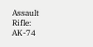Assault Rifle: AK-74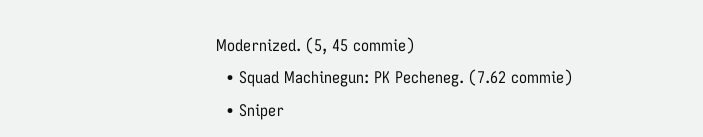Modernized. (5, 45 commie)
  • Squad Machinegun: PK Pecheneg. (7.62 commie)
  • Sniper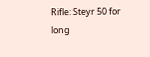Rifle: Steyr 50 for long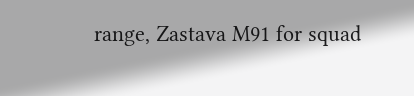range, Zastava M91 for squad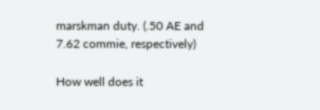marskman duty. (.50 AE and 7.62 commie, respectively)

How well does it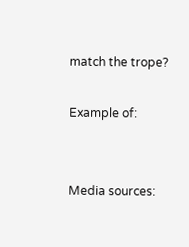match the trope?

Example of:


Media sources: